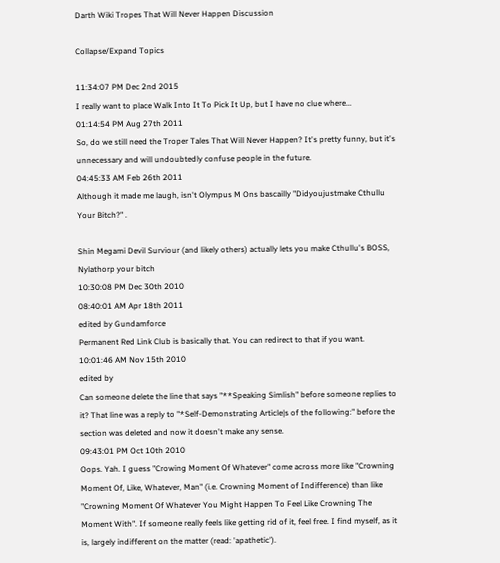Darth Wiki Tropes That Will Never Happen Discussion

Collapse/Expand Topics

11:34:07 PM Dec 2nd 2015
I really want to place Walk Into It To Pick It Up, but I have no clue where...
01:14:54 PM Aug 27th 2011
So, do we still need the Troper Tales That Will Never Happen? It's pretty funny, but it's unnecessary and will undoubtedly confuse people in the future.
04:45:33 AM Feb 26th 2011
Although it made me laugh, isn't Olympus M Ons bascailly "Didyoujustmake Cthullu Your Bitch?" .

Shin Megami Devil Surviour (and likely others) actually lets you make Cthullu's BOSS, Nylathorp your bitch
10:30:08 PM Dec 30th 2010
08:40:01 AM Apr 18th 2011
edited by Gundamforce
Permanent Red Link Club is basically that. You can redirect to that if you want.
10:01:46 AM Nov 15th 2010
edited by
Can someone delete the line that says "**Speaking Simlish" before someone replies to it? That line was a reply to "*Self-Demonstrating Article|s of the following:" before the section was deleted and now it doesn't make any sense.
09:43:01 PM Oct 10th 2010
Oops. Yah. I guess "Crowing Moment Of Whatever" come across more like "Crowning Moment Of, Like, Whatever, Man" (i.e. Crowning Moment of Indifference) than like "Crowning Moment Of Whatever You Might Happen To Feel Like Crowning The Moment With". If someone really feels like getting rid of it, feel free. I find myself, as it is, largely indifferent on the matter (read: 'apathetic').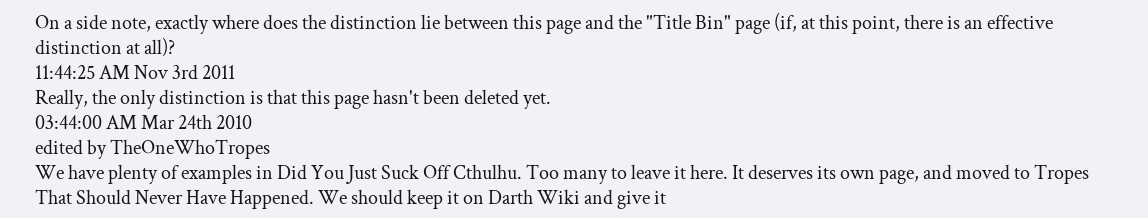On a side note, exactly where does the distinction lie between this page and the "Title Bin" page (if, at this point, there is an effective distinction at all)?
11:44:25 AM Nov 3rd 2011
Really, the only distinction is that this page hasn't been deleted yet.
03:44:00 AM Mar 24th 2010
edited by TheOneWhoTropes
We have plenty of examples in Did You Just Suck Off Cthulhu. Too many to leave it here. It deserves its own page, and moved to Tropes That Should Never Have Happened. We should keep it on Darth Wiki and give it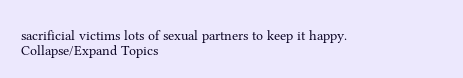sacrificial victims lots of sexual partners to keep it happy.
Collapse/Expand Topics